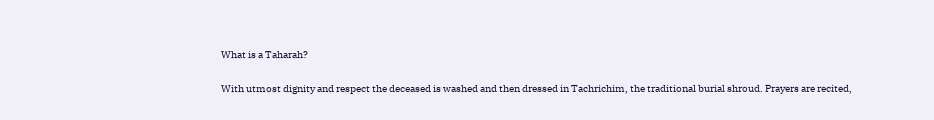What is a Taharah?

With utmost dignity and respect the deceased is washed and then dressed in Tachrichim, the traditional burial shroud. Prayers are recited,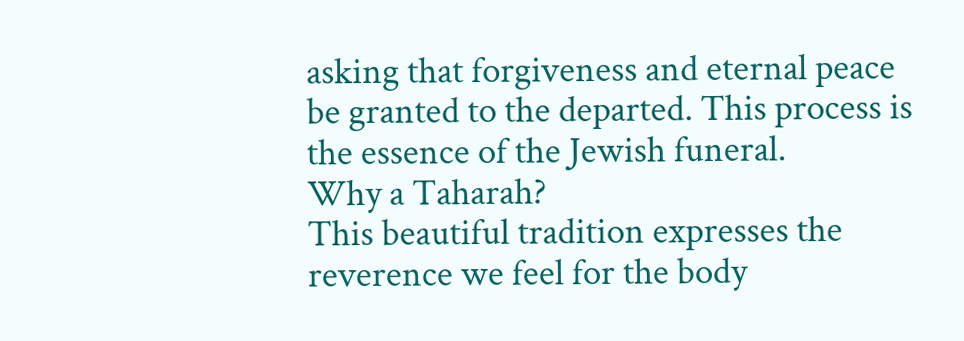asking that forgiveness and eternal peace be granted to the departed. This process is the essence of the Jewish funeral.
Why a Taharah?
This beautiful tradition expresses the reverence we feel for the body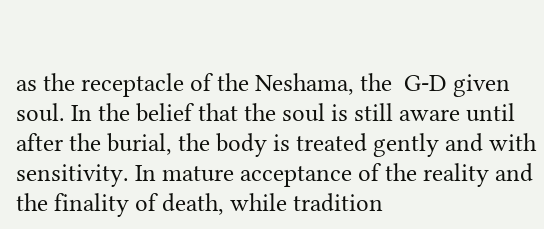as the receptacle of the Neshama, the  G-D given soul. In the belief that the soul is still aware until after the burial, the body is treated gently and with sensitivity. In mature acceptance of the reality and the finality of death, while tradition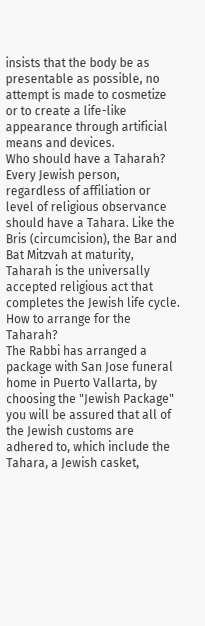insists that the body be as presentable as possible, no attempt is made to cosmetize or to create a life-like appearance through artificial means and devices.
Who should have a Taharah?
Every Jewish person, regardless of affiliation or level of religious observance should have a Tahara. Like the Bris (circumcision), the Bar and Bat Mitzvah at maturity, Taharah is the universally accepted religious act that completes the Jewish life cycle.
How to arrange for the Taharah?
The Rabbi has arranged a package with San Jose funeral home in Puerto Vallarta, by choosing the "Jewish Package" you will be assured that all of the Jewish customs are adhered to, which include the Tahara, a Jewish casket,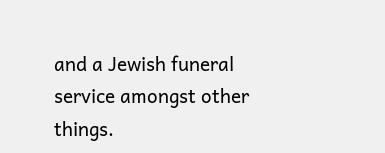and a Jewish funeral service amongst other things.